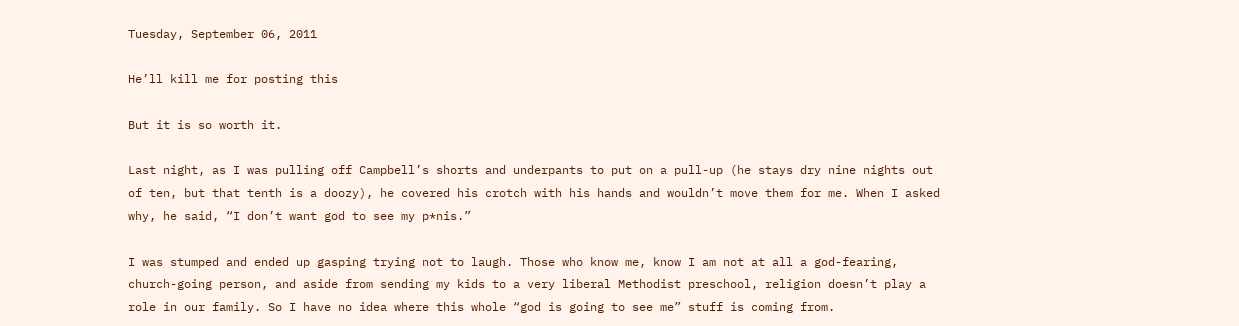Tuesday, September 06, 2011

He’ll kill me for posting this

But it is so worth it.

Last night, as I was pulling off Campbell’s shorts and underpants to put on a pull-up (he stays dry nine nights out of ten, but that tenth is a doozy), he covered his crotch with his hands and wouldn’t move them for me. When I asked why, he said, “I don’t want god to see my p*nis.”

I was stumped and ended up gasping trying not to laugh. Those who know me, know I am not at all a god-fearing, church-going person, and aside from sending my kids to a very liberal Methodist preschool, religion doesn’t play a role in our family. So I have no idea where this whole “god is going to see me” stuff is coming from.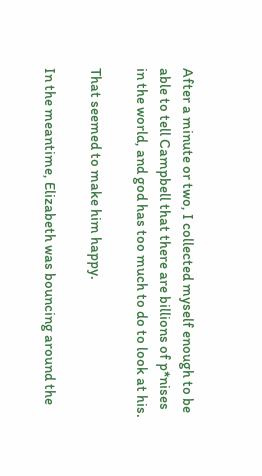After a minute or two, I collected myself enough to be able to tell Campbell that there are billions of p*nises in the world, and god has too much to do to look at his.

That seemed to make him happy.

In the meantime, Elizabeth was bouncing around the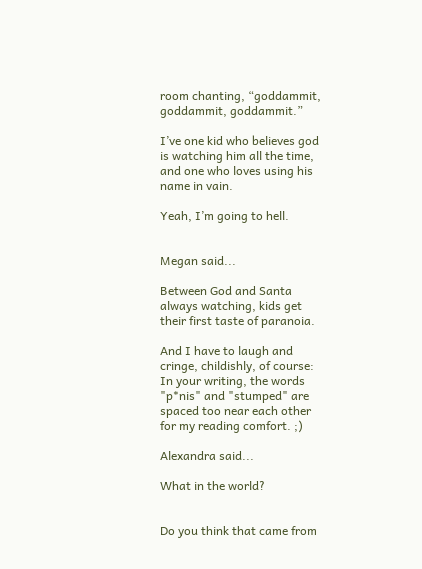room chanting, “goddammit, goddammit, goddammit.”

I’ve one kid who believes god is watching him all the time, and one who loves using his name in vain.

Yeah, I’m going to hell.


Megan said...

Between God and Santa always watching, kids get their first taste of paranoia.

And I have to laugh and cringe, childishly, of course: In your writing, the words "p*nis" and "stumped" are spaced too near each other for my reading comfort. ;)

Alexandra said...

What in the world?


Do you think that came from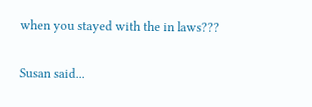when you stayed with the in laws???

Susan said...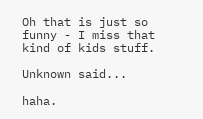Oh that is just so funny - I miss that kind of kids stuff.

Unknown said...

haha.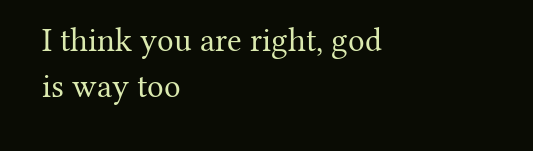I think you are right, god is way too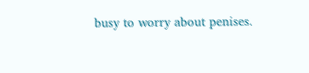busy to worry about penises.